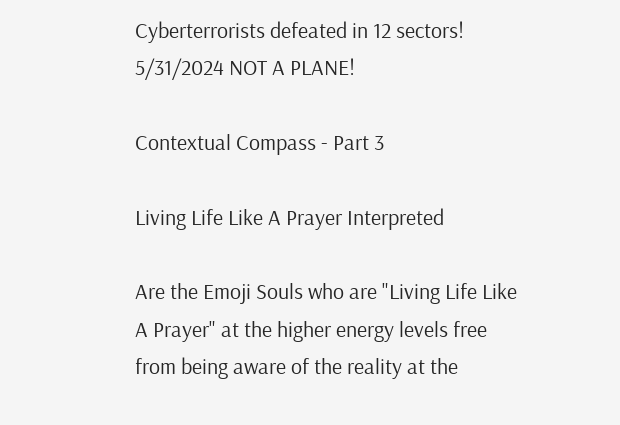Cyberterrorists defeated in 12 sectors! 5/31/2024 NOT A PLANE!

Contextual Compass - Part 3

Living Life Like A Prayer Interpreted

Are the Emoji Souls who are "Living Life Like A Prayer" at the higher energy levels free from being aware of the reality at the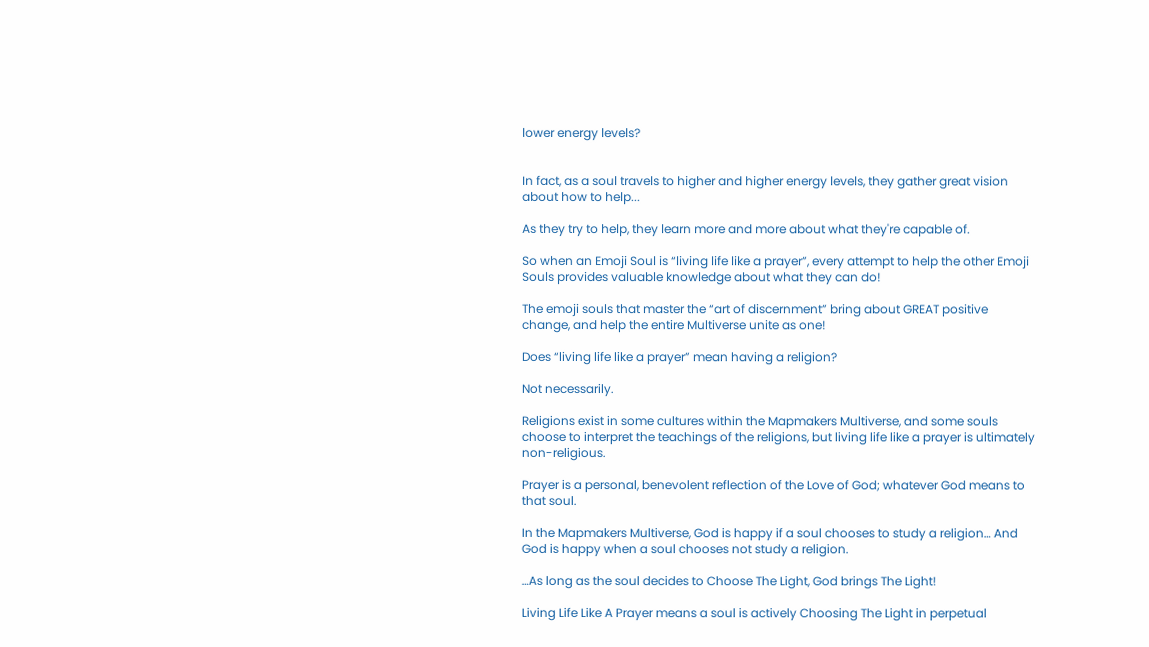lower energy levels?


In fact, as a soul travels to higher and higher energy levels, they gather great vision about how to help...

As they try to help, they learn more and more about what they're capable of.

So when an Emoji Soul is “living life like a prayer”, every attempt to help the other Emoji Souls provides valuable knowledge about what they can do!

The emoji souls that master the “art of discernment” bring about GREAT positive change, and help the entire Multiverse unite as one!

Does “living life like a prayer” mean having a religion?

Not necessarily.

Religions exist in some cultures within the Mapmakers Multiverse, and some souls choose to interpret the teachings of the religions, but living life like a prayer is ultimately non-religious.

Prayer is a personal, benevolent reflection of the Love of God; whatever God means to that soul.

In the Mapmakers Multiverse, God is happy if a soul chooses to study a religion… And God is happy when a soul chooses not study a religion.

…As long as the soul decides to Choose The Light, God brings The Light!

Living Life Like A Prayer means a soul is actively Choosing The Light in perpetual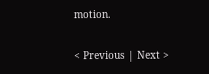motion.

< Previous | Next >